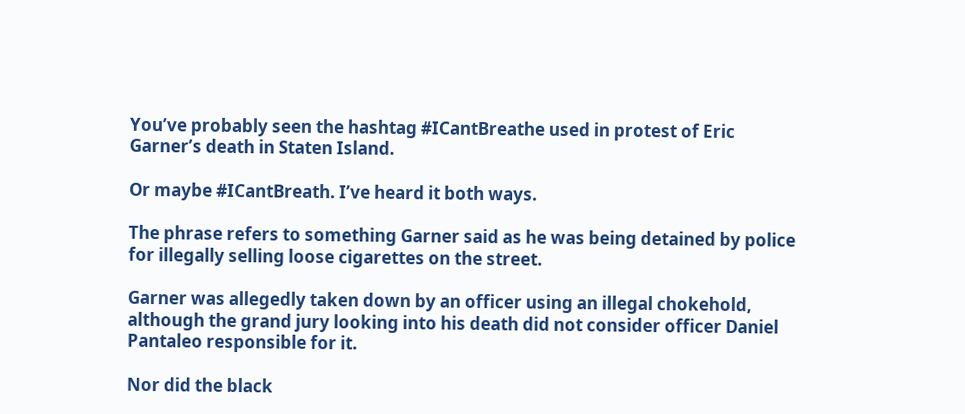You’ve probably seen the hashtag #ICantBreathe used in protest of Eric Garner’s death in Staten Island.

Or maybe #ICantBreath. I’ve heard it both ways.

The phrase refers to something Garner said as he was being detained by police for illegally selling loose cigarettes on the street.

Garner was allegedly taken down by an officer using an illegal chokehold, although the grand jury looking into his death did not consider officer Daniel Pantaleo responsible for it.

Nor did the black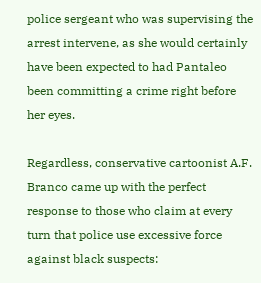police sergeant who was supervising the arrest intervene, as she would certainly have been expected to had Pantaleo been committing a crime right before her eyes.

Regardless, conservative cartoonist A.F. Branco came up with the perfect response to those who claim at every turn that police use excessive force against black suspects: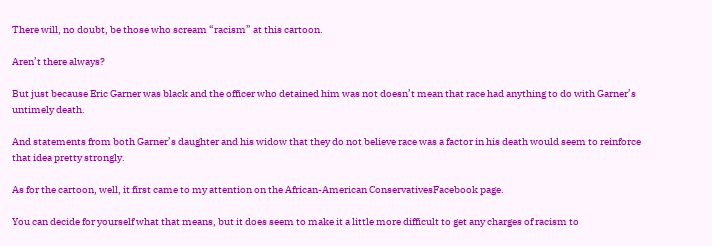There will, no doubt, be those who scream “racism” at this cartoon.

Aren’t there always?

But just because Eric Garner was black and the officer who detained him was not doesn’t mean that race had anything to do with Garner’s untimely death.

And statements from both Garner’s daughter and his widow that they do not believe race was a factor in his death would seem to reinforce that idea pretty strongly.

As for the cartoon, well, it first came to my attention on the African-American ConservativesFacebook page.

You can decide for yourself what that means, but it does seem to make it a little more difficult to get any charges of racism to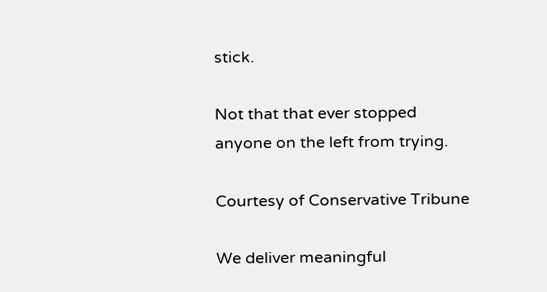stick.

Not that that ever stopped anyone on the left from trying.

Courtesy of Conservative Tribune

We deliver meaningful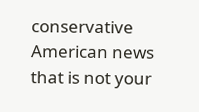conservative American news that is not your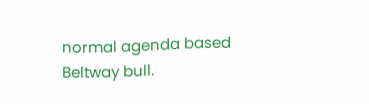normal agenda based Beltway bull.